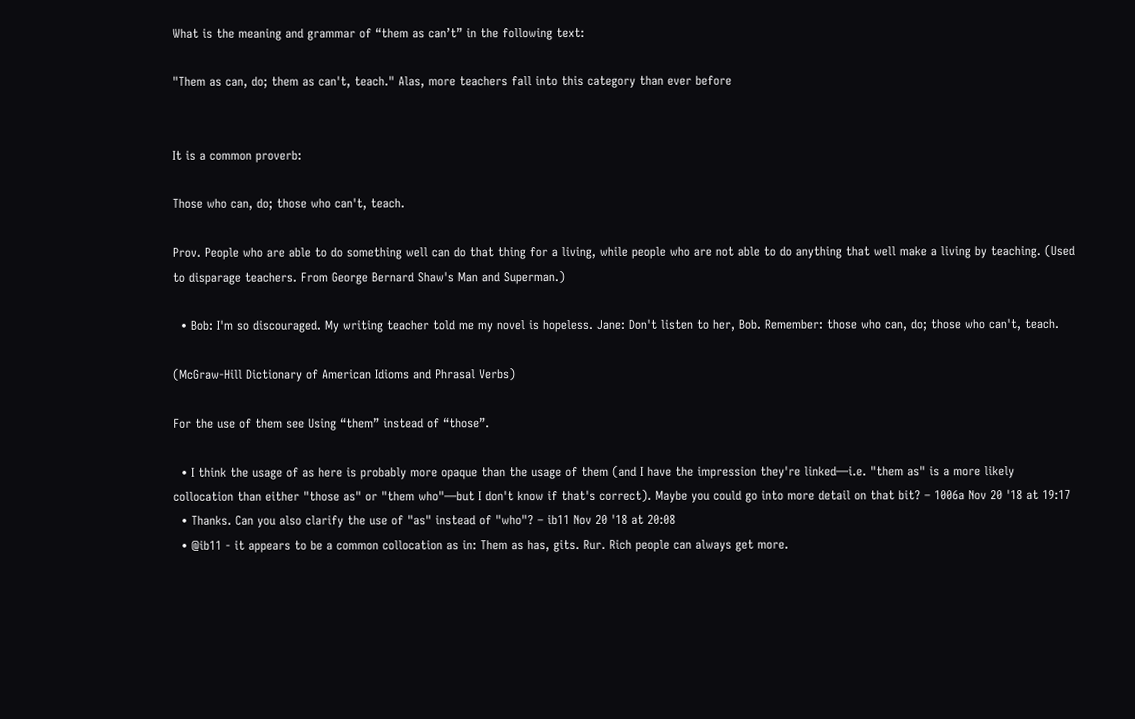What is the meaning and grammar of “them as can’t” in the following text:

"Them as can, do; them as can't, teach." Alas, more teachers fall into this category than ever before


It is a common proverb:

Those who can, do; those who can't, teach.

Prov. People who are able to do something well can do that thing for a living, while people who are not able to do anything that well make a living by teaching. (Used to disparage teachers. From George Bernard Shaw's Man and Superman.)

  • Bob: I'm so discouraged. My writing teacher told me my novel is hopeless. Jane: Don't listen to her, Bob. Remember: those who can, do; those who can't, teach.

(McGraw-Hill Dictionary of American Idioms and Phrasal Verbs)

For the use of them see Using “them” instead of “those”.

  • I think the usage of as here is probably more opaque than the usage of them (and I have the impression they're linked—i.e. "them as" is a more likely collocation than either "those as" or "them who"—but I don't know if that's correct). Maybe you could go into more detail on that bit? – 1006a Nov 20 '18 at 19:17
  • Thanks. Can you also clarify the use of "as" instead of "who"? – ib11 Nov 20 '18 at 20:08
  • @ib11 - it appears to be a common collocation as in: Them as has, gits. Rur. Rich people can always get more.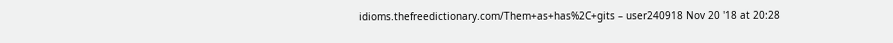idioms.thefreedictionary.com/Them+as+has%2C+gits – user240918 Nov 20 '18 at 20:28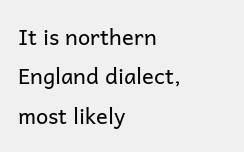It is northern England dialect, most likely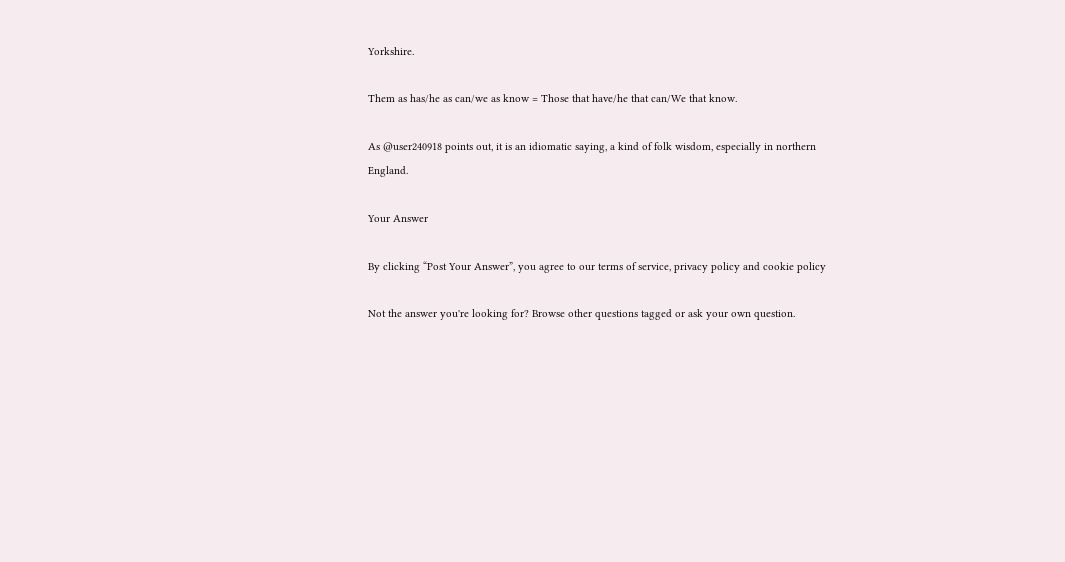Yorkshire.

Them as has/he as can/we as know = Those that have/he that can/We that know.

As @user240918 points out, it is an idiomatic saying, a kind of folk wisdom, especially in northern England.

Your Answer

By clicking “Post Your Answer”, you agree to our terms of service, privacy policy and cookie policy

Not the answer you're looking for? Browse other questions tagged or ask your own question.